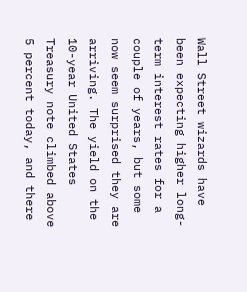Wall Street wizards have been expecting higher long-term interest rates for a couple of years, but some now seem surprised they are arriving. The yield on the 10-year United States Treasury note climbed above 5 percent today, and there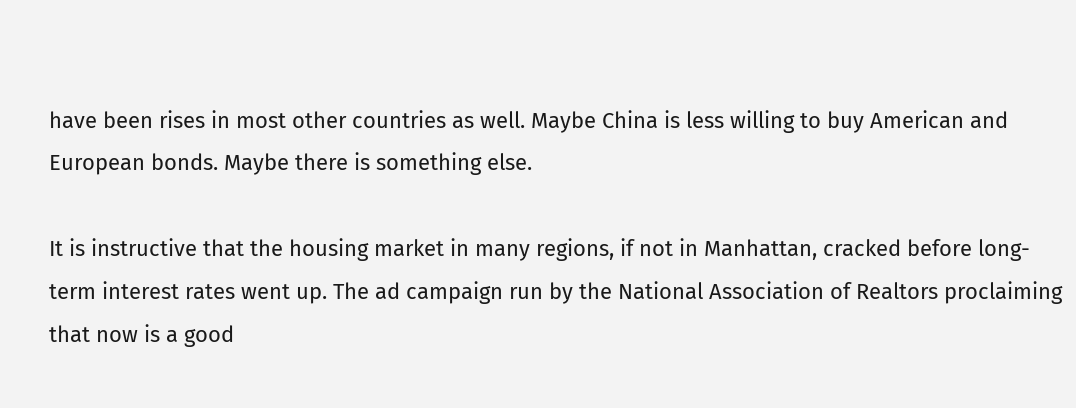have been rises in most other countries as well. Maybe China is less willing to buy American and European bonds. Maybe there is something else.

It is instructive that the housing market in many regions, if not in Manhattan, cracked before long-term interest rates went up. The ad campaign run by the National Association of Realtors proclaiming that now is a good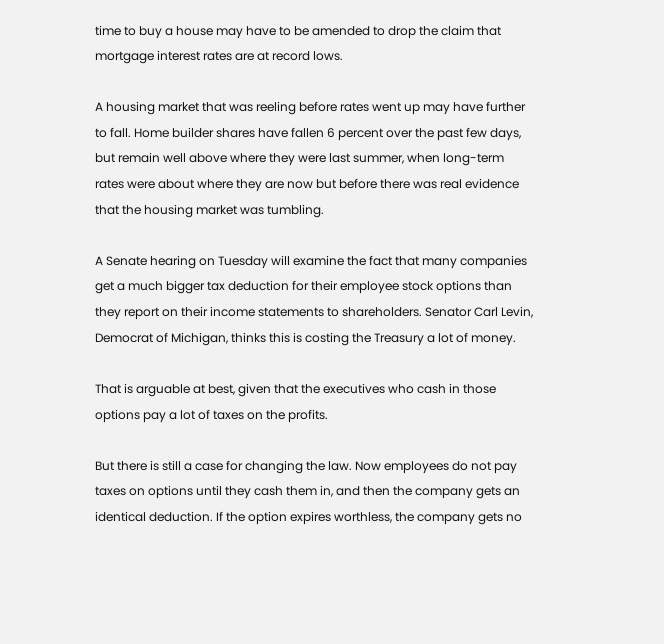time to buy a house may have to be amended to drop the claim that mortgage interest rates are at record lows.

A housing market that was reeling before rates went up may have further to fall. Home builder shares have fallen 6 percent over the past few days, but remain well above where they were last summer, when long-term rates were about where they are now but before there was real evidence that the housing market was tumbling.

A Senate hearing on Tuesday will examine the fact that many companies get a much bigger tax deduction for their employee stock options than they report on their income statements to shareholders. Senator Carl Levin, Democrat of Michigan, thinks this is costing the Treasury a lot of money.

That is arguable at best, given that the executives who cash in those options pay a lot of taxes on the profits.

But there is still a case for changing the law. Now employees do not pay taxes on options until they cash them in, and then the company gets an identical deduction. If the option expires worthless, the company gets no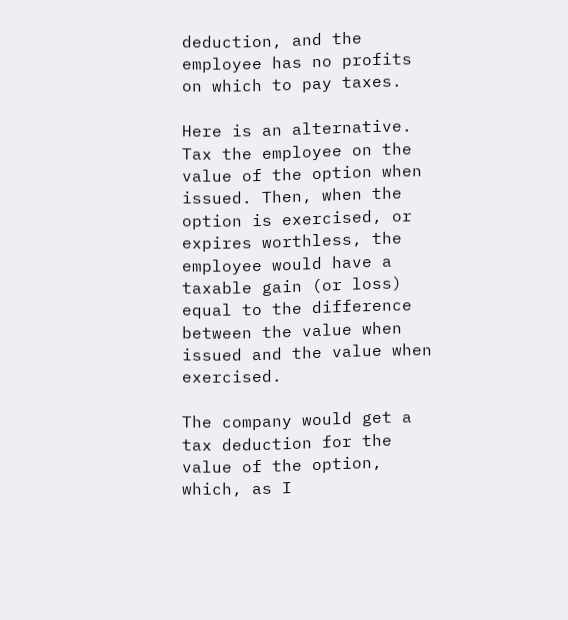deduction, and the employee has no profits on which to pay taxes.

Here is an alternative. Tax the employee on the value of the option when issued. Then, when the option is exercised, or expires worthless, the employee would have a taxable gain (or loss) equal to the difference between the value when issued and the value when exercised.

The company would get a tax deduction for the value of the option, which, as I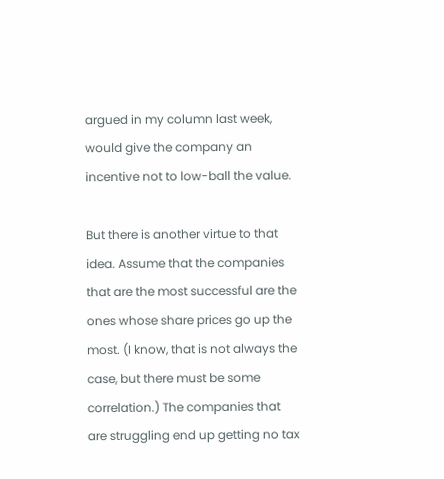argued in my column last week, would give the company an incentive not to low-ball the value.

But there is another virtue to that idea. Assume that the companies that are the most successful are the ones whose share prices go up the most. (I know, that is not always the case, but there must be some correlation.) The companies that are struggling end up getting no tax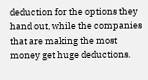deduction for the options they hand out, while the companies that are making the most money get huge deductions.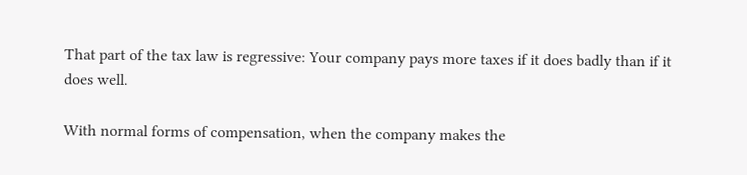That part of the tax law is regressive: Your company pays more taxes if it does badly than if it does well.

With normal forms of compensation, when the company makes the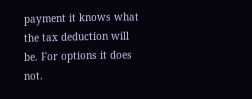payment it knows what the tax deduction will be. For options it does not.